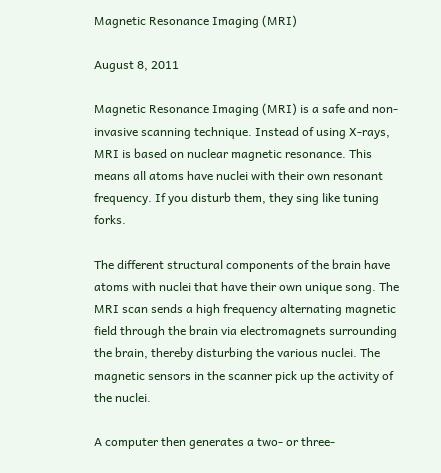Magnetic Resonance Imaging (MRI)

August 8, 2011

Magnetic Resonance Imaging (MRI) is a safe and non-invasive scanning technique. Instead of using X-rays, MRI is based on nuclear magnetic resonance. This means all atoms have nuclei with their own resonant frequency. If you disturb them, they sing like tuning forks.

The different structural components of the brain have atoms with nuclei that have their own unique song. The MRI scan sends a high frequency alternating magnetic field through the brain via electromagnets surrounding the brain, thereby disturbing the various nuclei. The magnetic sensors in the scanner pick up the activity of the nuclei.

A computer then generates a two- or three-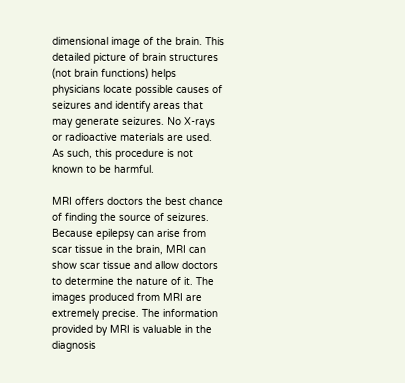dimensional image of the brain. This detailed picture of brain structures (not brain functions) helps physicians locate possible causes of seizures and identify areas that may generate seizures. No X-rays or radioactive materials are used. As such, this procedure is not known to be harmful.

MRI offers doctors the best chance of finding the source of seizures. Because epilepsy can arise from scar tissue in the brain, MRI can show scar tissue and allow doctors to determine the nature of it. The images produced from MRI are extremely precise. The information provided by MRI is valuable in the diagnosis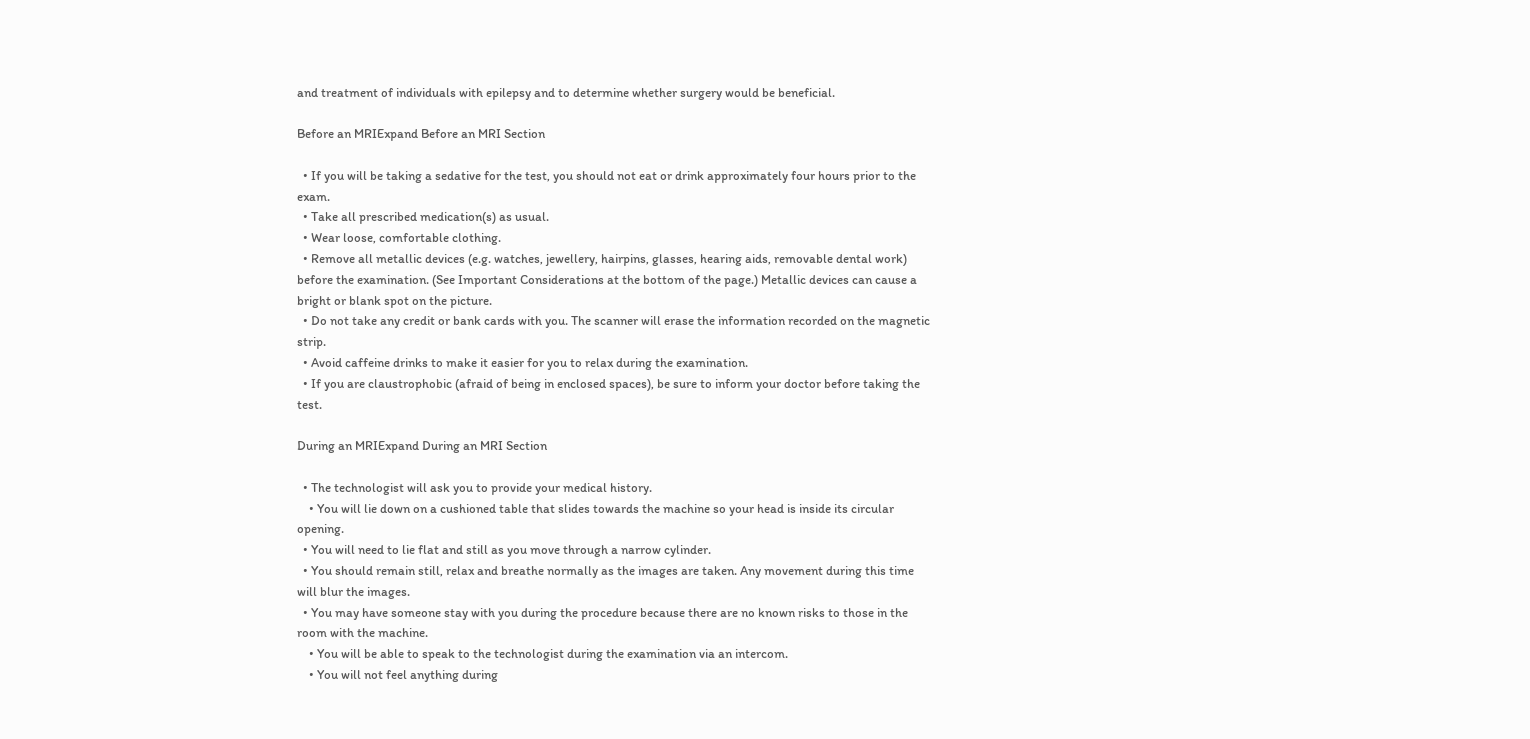and treatment of individuals with epilepsy and to determine whether surgery would be beneficial.

Before an MRIExpand Before an MRI Section

  • If you will be taking a sedative for the test, you should not eat or drink approximately four hours prior to the exam.
  • Take all prescribed medication(s) as usual.
  • Wear loose, comfortable clothing.
  • Remove all metallic devices (e.g. watches, jewellery, hairpins, glasses, hearing aids, removable dental work) before the examination. (See Important Considerations at the bottom of the page.) Metallic devices can cause a bright or blank spot on the picture.
  • Do not take any credit or bank cards with you. The scanner will erase the information recorded on the magnetic strip.
  • Avoid caffeine drinks to make it easier for you to relax during the examination.
  • If you are claustrophobic (afraid of being in enclosed spaces), be sure to inform your doctor before taking the test.

During an MRIExpand During an MRI Section

  • The technologist will ask you to provide your medical history.
    • You will lie down on a cushioned table that slides towards the machine so your head is inside its circular opening.
  • You will need to lie flat and still as you move through a narrow cylinder.
  • You should remain still, relax and breathe normally as the images are taken. Any movement during this time will blur the images.
  • You may have someone stay with you during the procedure because there are no known risks to those in the room with the machine.
    • You will be able to speak to the technologist during the examination via an intercom.
    • You will not feel anything during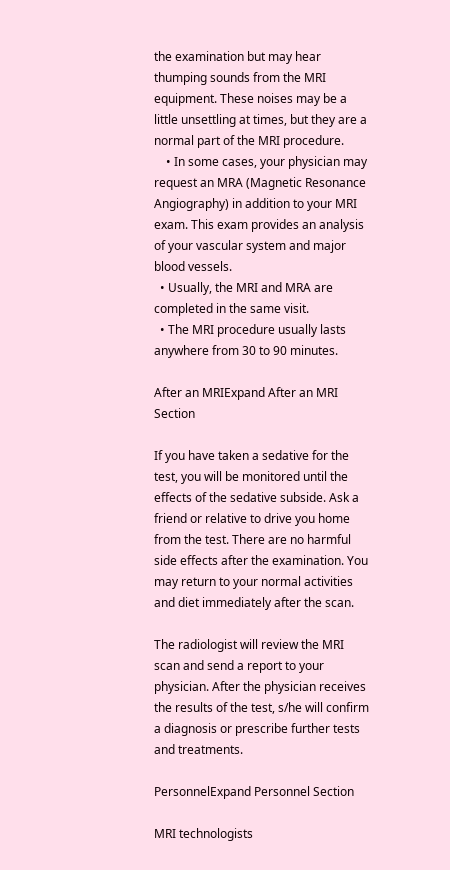the examination but may hear thumping sounds from the MRI equipment. These noises may be a little unsettling at times, but they are a normal part of the MRI procedure.
    • In some cases, your physician may request an MRA (Magnetic Resonance Angiography) in addition to your MRI exam. This exam provides an analysis of your vascular system and major blood vessels.
  • Usually, the MRI and MRA are completed in the same visit.
  • The MRI procedure usually lasts anywhere from 30 to 90 minutes.

After an MRIExpand After an MRI Section

If you have taken a sedative for the test, you will be monitored until the effects of the sedative subside. Ask a friend or relative to drive you home from the test. There are no harmful side effects after the examination. You may return to your normal activities and diet immediately after the scan.

The radiologist will review the MRI scan and send a report to your physician. After the physician receives the results of the test, s/he will confirm a diagnosis or prescribe further tests and treatments.

PersonnelExpand Personnel Section

MRI technologists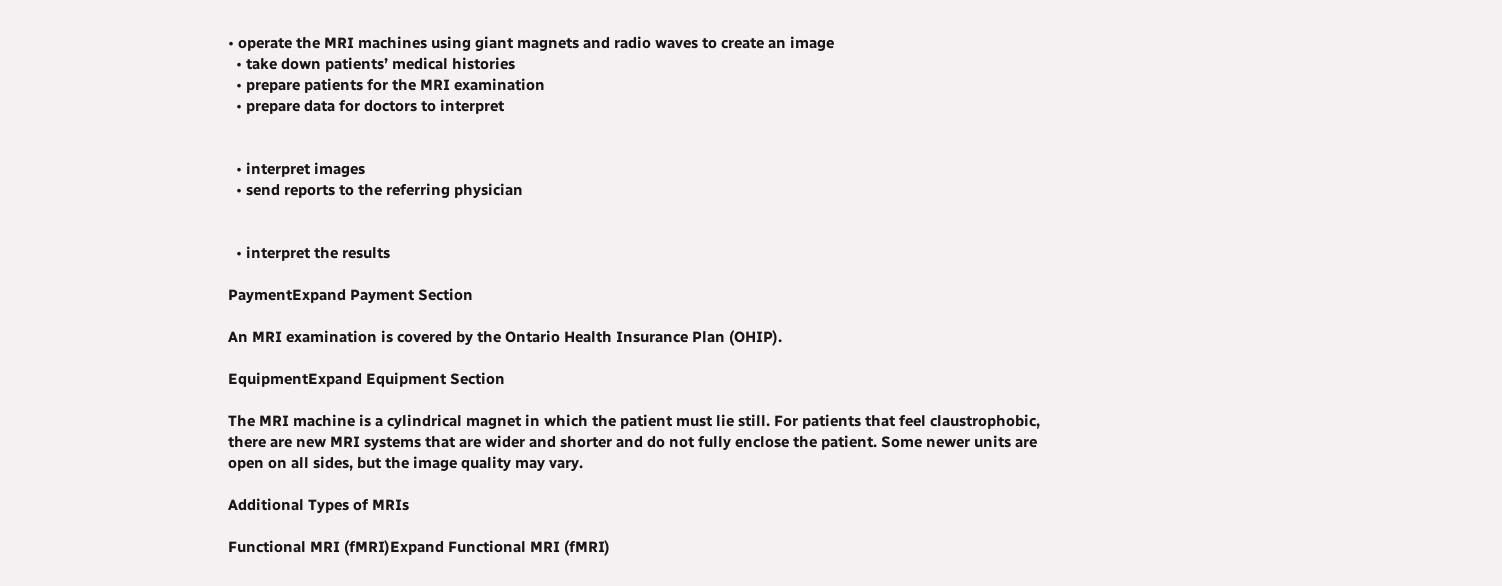• operate the MRI machines using giant magnets and radio waves to create an image
  • take down patients’ medical histories
  • prepare patients for the MRI examination
  • prepare data for doctors to interpret


  • interpret images
  • send reports to the referring physician


  • interpret the results

PaymentExpand Payment Section

An MRI examination is covered by the Ontario Health Insurance Plan (OHIP).

EquipmentExpand Equipment Section

The MRI machine is a cylindrical magnet in which the patient must lie still. For patients that feel claustrophobic, there are new MRI systems that are wider and shorter and do not fully enclose the patient. Some newer units are open on all sides, but the image quality may vary.

Additional Types of MRIs

Functional MRI (fMRI)Expand Functional MRI (fMRI)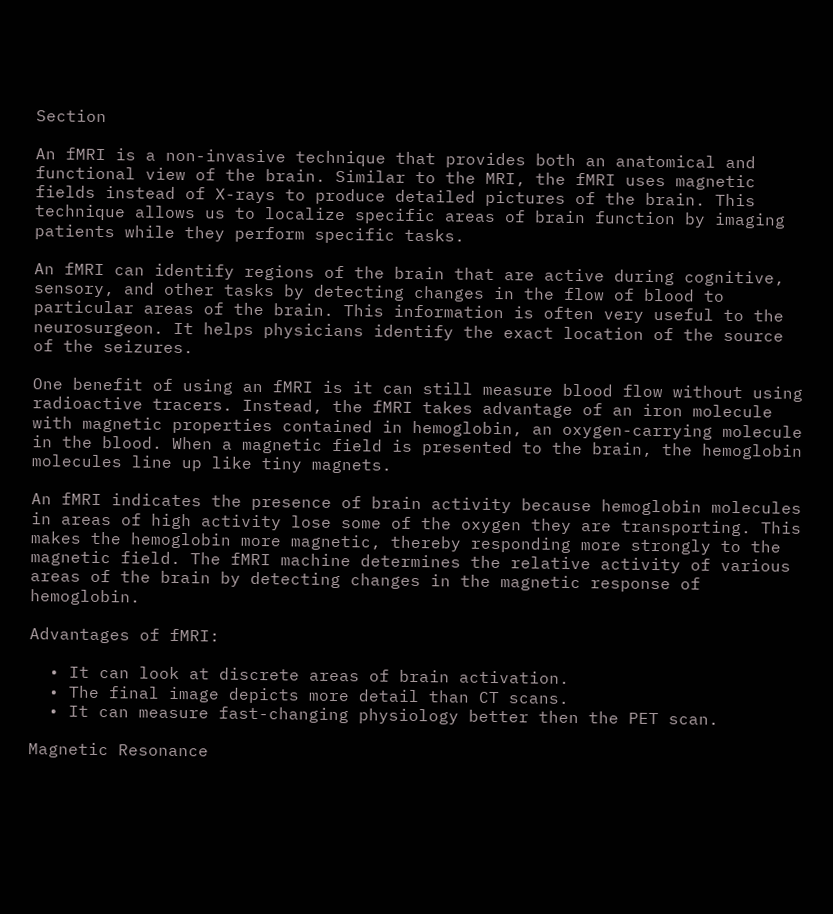Section

An fMRI is a non-invasive technique that provides both an anatomical and functional view of the brain. Similar to the MRI, the fMRI uses magnetic fields instead of X-rays to produce detailed pictures of the brain. This technique allows us to localize specific areas of brain function by imaging patients while they perform specific tasks.

An fMRI can identify regions of the brain that are active during cognitive, sensory, and other tasks by detecting changes in the flow of blood to particular areas of the brain. This information is often very useful to the neurosurgeon. It helps physicians identify the exact location of the source of the seizures.

One benefit of using an fMRI is it can still measure blood flow without using radioactive tracers. Instead, the fMRI takes advantage of an iron molecule with magnetic properties contained in hemoglobin, an oxygen-carrying molecule in the blood. When a magnetic field is presented to the brain, the hemoglobin molecules line up like tiny magnets.

An fMRI indicates the presence of brain activity because hemoglobin molecules in areas of high activity lose some of the oxygen they are transporting. This makes the hemoglobin more magnetic, thereby responding more strongly to the magnetic field. The fMRI machine determines the relative activity of various areas of the brain by detecting changes in the magnetic response of hemoglobin.

Advantages of fMRI:

  • It can look at discrete areas of brain activation.
  • The final image depicts more detail than CT scans.
  • It can measure fast-changing physiology better then the PET scan.

Magnetic Resonance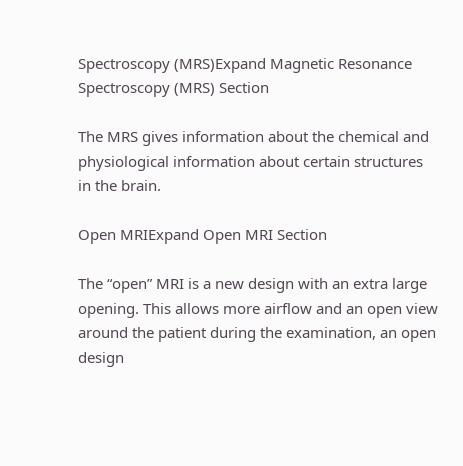Spectroscopy (MRS)Expand Magnetic Resonance Spectroscopy (MRS) Section

The MRS gives information about the chemical and physiological information about certain structures in the brain.

Open MRIExpand Open MRI Section

The “open” MRI is a new design with an extra large opening. This allows more airflow and an open view around the patient during the examination, an open design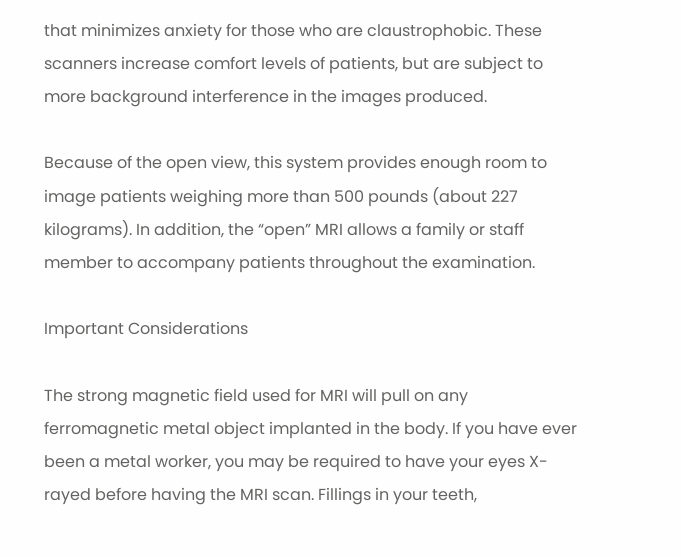that minimizes anxiety for those who are claustrophobic. These scanners increase comfort levels of patients, but are subject to more background interference in the images produced.

Because of the open view, this system provides enough room to image patients weighing more than 500 pounds (about 227 kilograms). In addition, the “open” MRI allows a family or staff member to accompany patients throughout the examination.

Important Considerations

The strong magnetic field used for MRI will pull on any ferromagnetic metal object implanted in the body. If you have ever been a metal worker, you may be required to have your eyes X-rayed before having the MRI scan. Fillings in your teeth,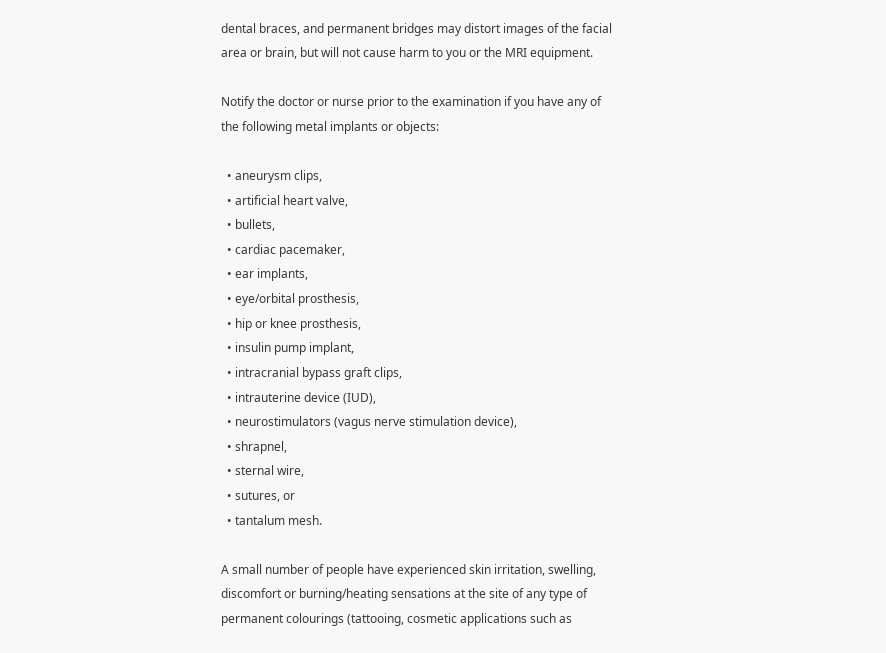dental braces, and permanent bridges may distort images of the facial area or brain, but will not cause harm to you or the MRI equipment.

Notify the doctor or nurse prior to the examination if you have any of the following metal implants or objects:

  • aneurysm clips,
  • artificial heart valve,
  • bullets,
  • cardiac pacemaker,
  • ear implants,
  • eye/orbital prosthesis,
  • hip or knee prosthesis,
  • insulin pump implant,
  • intracranial bypass graft clips,
  • intrauterine device (IUD),
  • neurostimulators (vagus nerve stimulation device),
  • shrapnel,
  • sternal wire,
  • sutures, or
  • tantalum mesh.

A small number of people have experienced skin irritation, swelling, discomfort or burning/heating sensations at the site of any type of permanent colourings (tattooing, cosmetic applications such as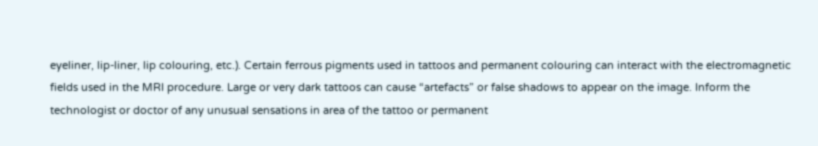eyeliner, lip-liner, lip colouring, etc.). Certain ferrous pigments used in tattoos and permanent colouring can interact with the electromagnetic fields used in the MRI procedure. Large or very dark tattoos can cause “artefacts” or false shadows to appear on the image. Inform the technologist or doctor of any unusual sensations in area of the tattoo or permanent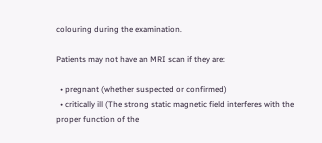colouring during the examination.

Patients may not have an MRI scan if they are:

  • pregnant (whether suspected or confirmed)
  • critically ill (The strong static magnetic field interferes with the proper function of the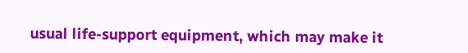usual life-support equipment, which may make it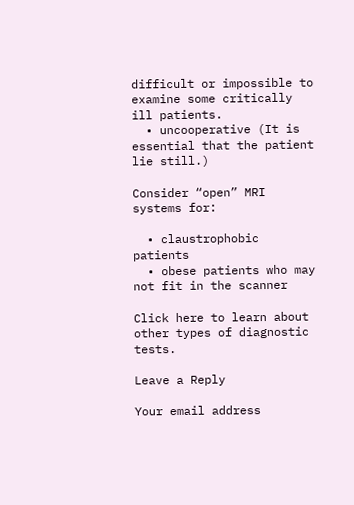difficult or impossible to examine some critically ill patients.
  • uncooperative (It is essential that the patient lie still.)

Consider “open” MRI systems for:

  • claustrophobic patients
  • obese patients who may not fit in the scanner

Click here to learn about other types of diagnostic tests.

Leave a Reply

Your email address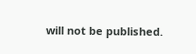will not be published.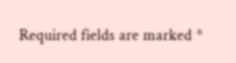Required fields are marked *